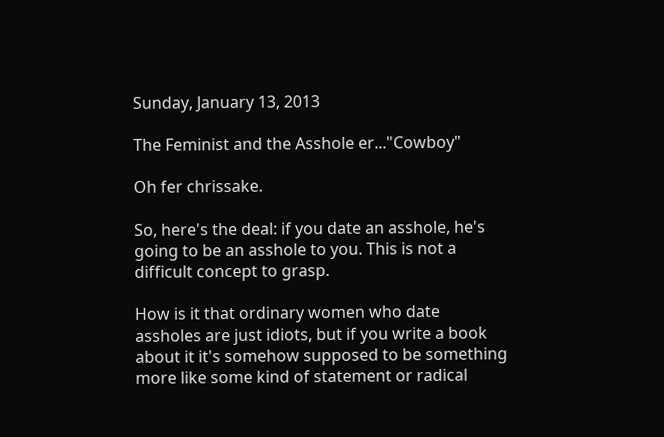Sunday, January 13, 2013

The Feminist and the Asshole er..."Cowboy"

Oh fer chrissake.

So, here's the deal: if you date an asshole, he's going to be an asshole to you. This is not a difficult concept to grasp.

How is it that ordinary women who date assholes are just idiots, but if you write a book about it it's somehow supposed to be something more like some kind of statement or radical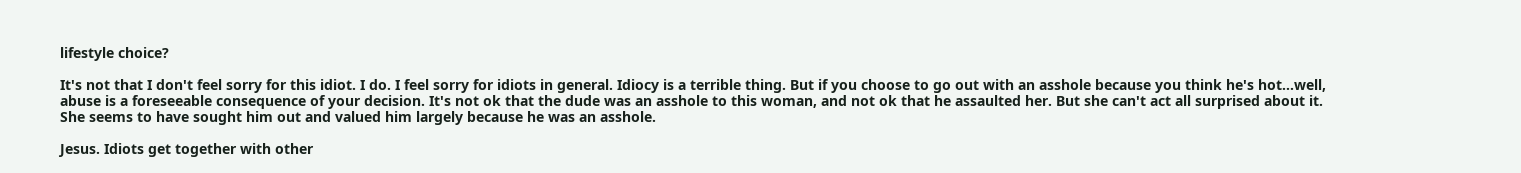lifestyle choice?

It's not that I don't feel sorry for this idiot. I do. I feel sorry for idiots in general. Idiocy is a terrible thing. But if you choose to go out with an asshole because you think he's hot...well, abuse is a foreseeable consequence of your decision. It's not ok that the dude was an asshole to this woman, and not ok that he assaulted her. But she can't act all surprised about it. She seems to have sought him out and valued him largely because he was an asshole.

Jesus. Idiots get together with other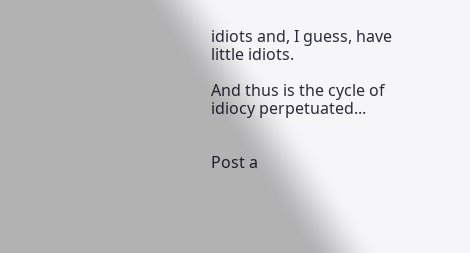idiots and, I guess, have little idiots.

And thus is the cycle of idiocy perpetuated...


Post a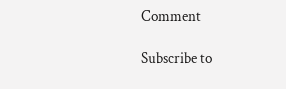Comment

Subscribe to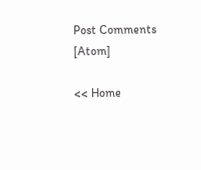Post Comments [Atom]

<< Home